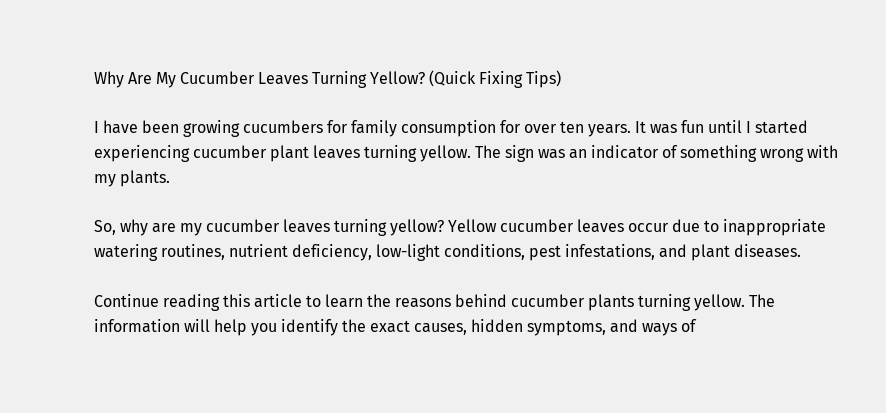Why Are My Cucumber Leaves Turning Yellow? (Quick Fixing Tips)

I have been growing cucumbers for family consumption for over ten years. It was fun until I started experiencing cucumber plant leaves turning yellow. The sign was an indicator of something wrong with my plants.

So, why are my cucumber leaves turning yellow? Yellow cucumber leaves occur due to inappropriate watering routines, nutrient deficiency, low-light conditions, pest infestations, and plant diseases.

Continue reading this article to learn the reasons behind cucumber plants turning yellow. The information will help you identify the exact causes, hidden symptoms, and ways of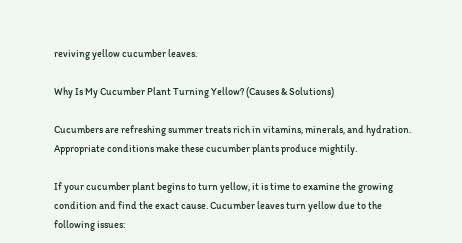reviving yellow cucumber leaves.

Why Is My Cucumber Plant Turning Yellow? (Causes & Solutions)

Cucumbers are refreshing summer treats rich in vitamins, minerals, and hydration. Appropriate conditions make these cucumber plants produce mightily.

If your cucumber plant begins to turn yellow, it is time to examine the growing condition and find the exact cause. Cucumber leaves turn yellow due to the following issues: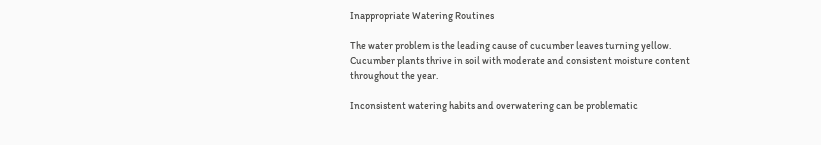Inappropriate Watering Routines

The water problem is the leading cause of cucumber leaves turning yellow. Cucumber plants thrive in soil with moderate and consistent moisture content throughout the year.

Inconsistent watering habits and overwatering can be problematic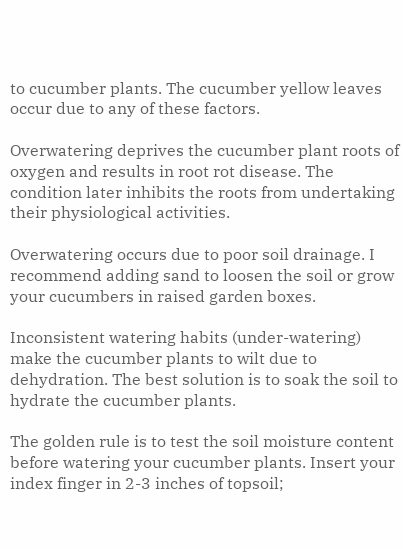to cucumber plants. The cucumber yellow leaves occur due to any of these factors.

Overwatering deprives the cucumber plant roots of oxygen and results in root rot disease. The condition later inhibits the roots from undertaking their physiological activities.

Overwatering occurs due to poor soil drainage. I recommend adding sand to loosen the soil or grow your cucumbers in raised garden boxes.

Inconsistent watering habits (under-watering) make the cucumber plants to wilt due to dehydration. The best solution is to soak the soil to hydrate the cucumber plants.

The golden rule is to test the soil moisture content before watering your cucumber plants. Insert your index finger in 2-3 inches of topsoil;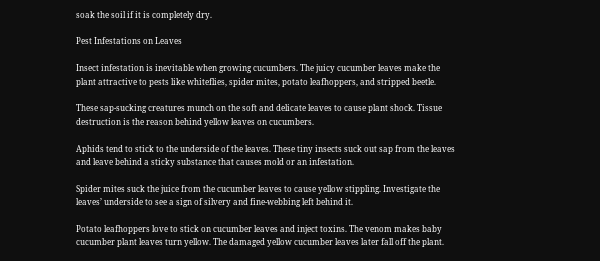soak the soil if it is completely dry.

Pest Infestations on Leaves

Insect infestation is inevitable when growing cucumbers. The juicy cucumber leaves make the plant attractive to pests like whiteflies, spider mites, potato leafhoppers, and stripped beetle.

These sap-sucking creatures munch on the soft and delicate leaves to cause plant shock. Tissue destruction is the reason behind yellow leaves on cucumbers.

Aphids tend to stick to the underside of the leaves. These tiny insects suck out sap from the leaves and leave behind a sticky substance that causes mold or an infestation.

Spider mites suck the juice from the cucumber leaves to cause yellow stippling. Investigate the leaves’ underside to see a sign of silvery and fine-webbing left behind it.

Potato leafhoppers love to stick on cucumber leaves and inject toxins. The venom makes baby cucumber plant leaves turn yellow. The damaged yellow cucumber leaves later fall off the plant.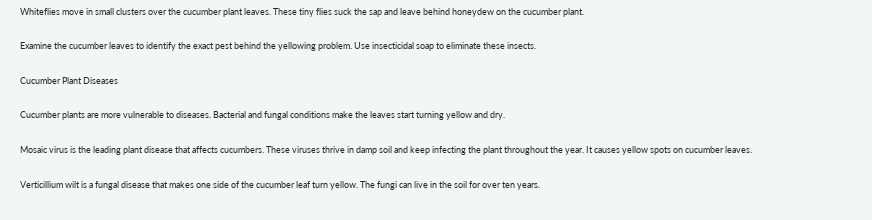Whiteflies move in small clusters over the cucumber plant leaves. These tiny flies suck the sap and leave behind honeydew on the cucumber plant.

Examine the cucumber leaves to identify the exact pest behind the yellowing problem. Use insecticidal soap to eliminate these insects.

Cucumber Plant Diseases

Cucumber plants are more vulnerable to diseases. Bacterial and fungal conditions make the leaves start turning yellow and dry.

Mosaic virus is the leading plant disease that affects cucumbers. These viruses thrive in damp soil and keep infecting the plant throughout the year. It causes yellow spots on cucumber leaves.

Verticillium wilt is a fungal disease that makes one side of the cucumber leaf turn yellow. The fungi can live in the soil for over ten years.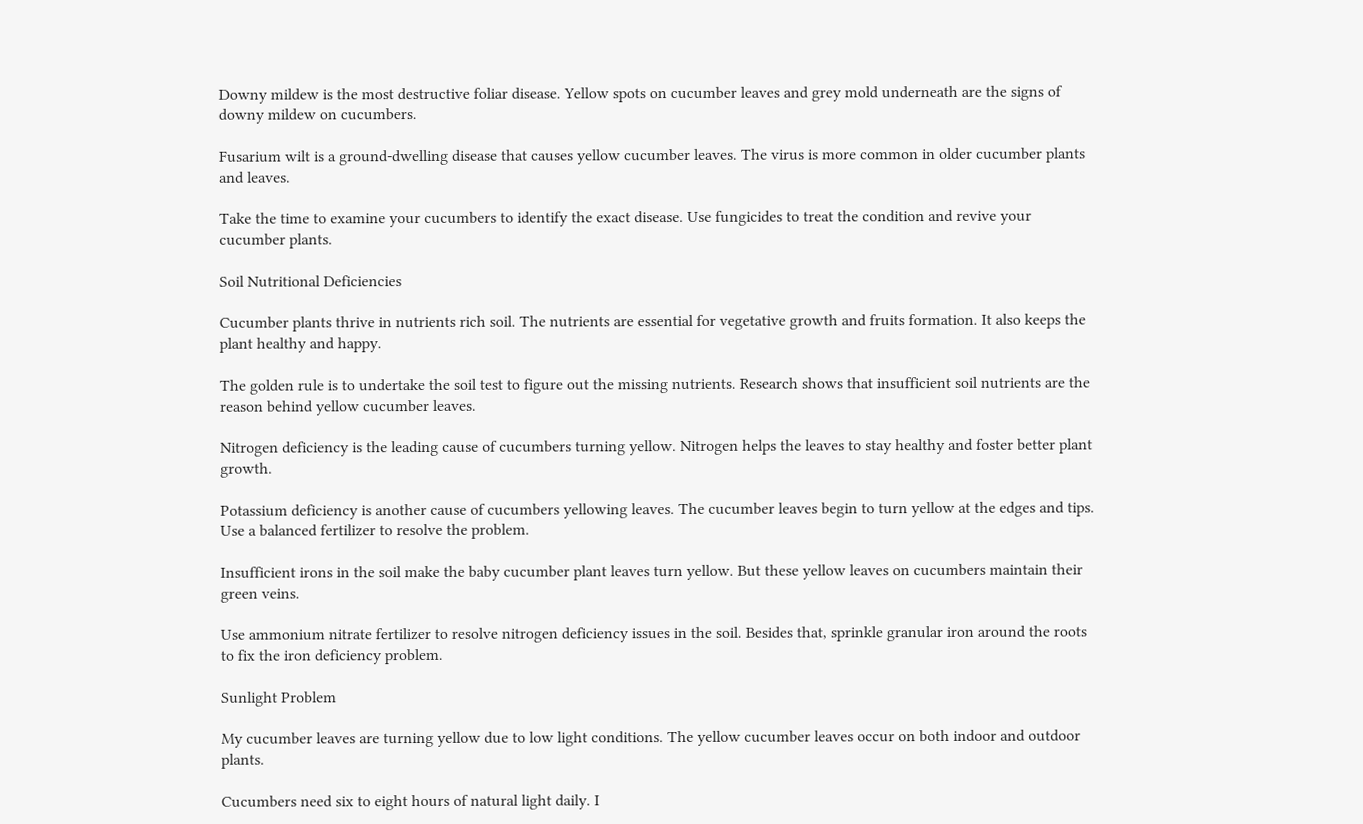Downy mildew is the most destructive foliar disease. Yellow spots on cucumber leaves and grey mold underneath are the signs of downy mildew on cucumbers.

Fusarium wilt is a ground-dwelling disease that causes yellow cucumber leaves. The virus is more common in older cucumber plants and leaves.

Take the time to examine your cucumbers to identify the exact disease. Use fungicides to treat the condition and revive your cucumber plants.

Soil Nutritional Deficiencies

Cucumber plants thrive in nutrients rich soil. The nutrients are essential for vegetative growth and fruits formation. It also keeps the plant healthy and happy.

The golden rule is to undertake the soil test to figure out the missing nutrients. Research shows that insufficient soil nutrients are the reason behind yellow cucumber leaves.

Nitrogen deficiency is the leading cause of cucumbers turning yellow. Nitrogen helps the leaves to stay healthy and foster better plant growth.

Potassium deficiency is another cause of cucumbers yellowing leaves. The cucumber leaves begin to turn yellow at the edges and tips. Use a balanced fertilizer to resolve the problem.

Insufficient irons in the soil make the baby cucumber plant leaves turn yellow. But these yellow leaves on cucumbers maintain their green veins.

Use ammonium nitrate fertilizer to resolve nitrogen deficiency issues in the soil. Besides that, sprinkle granular iron around the roots to fix the iron deficiency problem.

Sunlight Problem

My cucumber leaves are turning yellow due to low light conditions. The yellow cucumber leaves occur on both indoor and outdoor plants.

Cucumbers need six to eight hours of natural light daily. I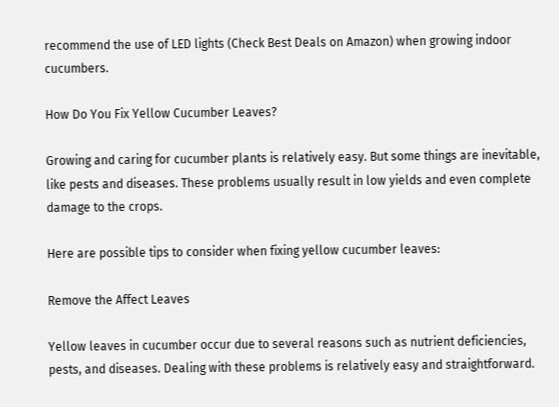recommend the use of LED lights (Check Best Deals on Amazon) when growing indoor cucumbers.

How Do You Fix Yellow Cucumber Leaves?

Growing and caring for cucumber plants is relatively easy. But some things are inevitable, like pests and diseases. These problems usually result in low yields and even complete damage to the crops.

Here are possible tips to consider when fixing yellow cucumber leaves:

Remove the Affect Leaves

Yellow leaves in cucumber occur due to several reasons such as nutrient deficiencies, pests, and diseases. Dealing with these problems is relatively easy and straightforward.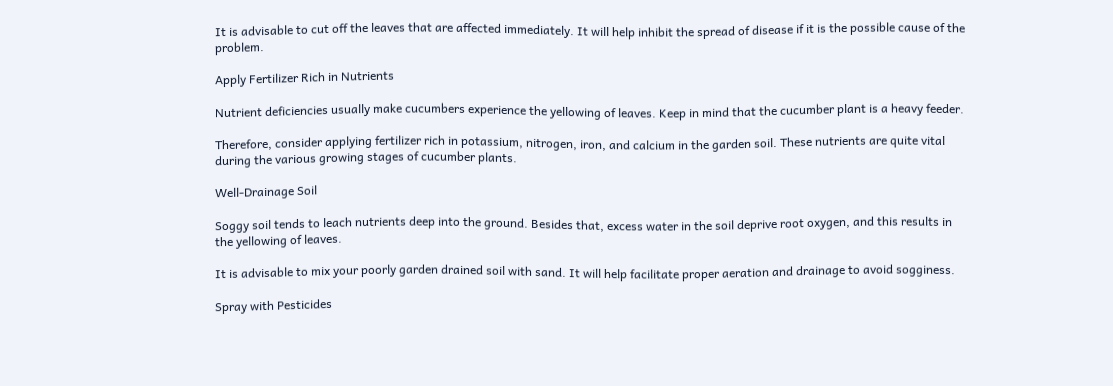It is advisable to cut off the leaves that are affected immediately. It will help inhibit the spread of disease if it is the possible cause of the problem.

Apply Fertilizer Rich in Nutrients

Nutrient deficiencies usually make cucumbers experience the yellowing of leaves. Keep in mind that the cucumber plant is a heavy feeder.

Therefore, consider applying fertilizer rich in potassium, nitrogen, iron, and calcium in the garden soil. These nutrients are quite vital during the various growing stages of cucumber plants.

Well-Drainage Soil

Soggy soil tends to leach nutrients deep into the ground. Besides that, excess water in the soil deprive root oxygen, and this results in the yellowing of leaves.

It is advisable to mix your poorly garden drained soil with sand. It will help facilitate proper aeration and drainage to avoid sogginess.

Spray with Pesticides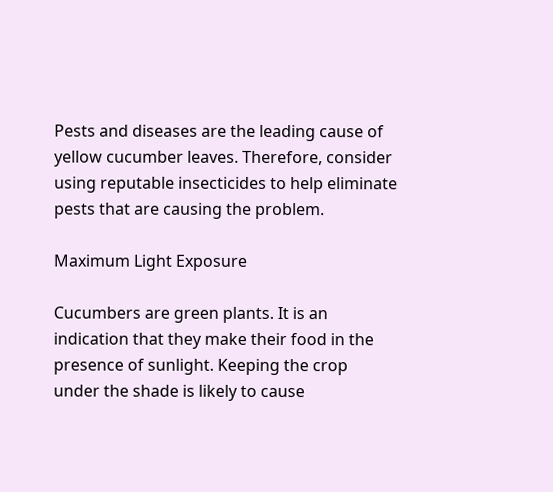Pests and diseases are the leading cause of yellow cucumber leaves. Therefore, consider using reputable insecticides to help eliminate pests that are causing the problem.

Maximum Light Exposure

Cucumbers are green plants. It is an indication that they make their food in the presence of sunlight. Keeping the crop under the shade is likely to cause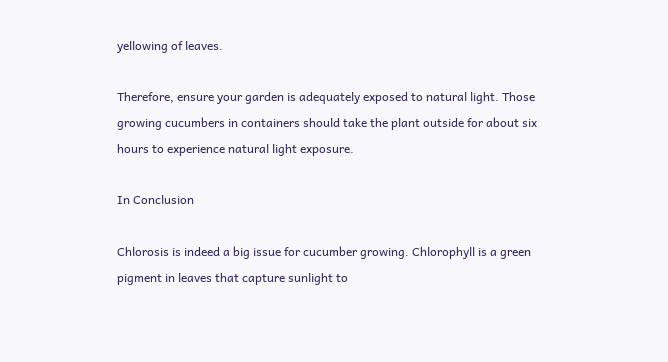yellowing of leaves.

Therefore, ensure your garden is adequately exposed to natural light. Those growing cucumbers in containers should take the plant outside for about six hours to experience natural light exposure.

In Conclusion

Chlorosis is indeed a big issue for cucumber growing. Chlorophyll is a green pigment in leaves that capture sunlight to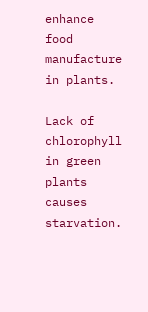enhance food manufacture in plants.

Lack of chlorophyll in green plants causes starvation.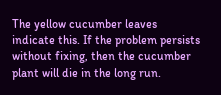The yellow cucumber leaves indicate this. If the problem persists without fixing, then the cucumber plant will die in the long run.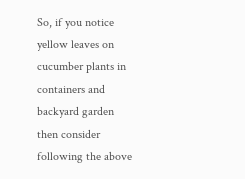So, if you notice yellow leaves on cucumber plants in containers and backyard garden then consider following the above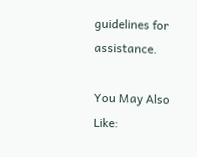guidelines for assistance.

You May Also Like: